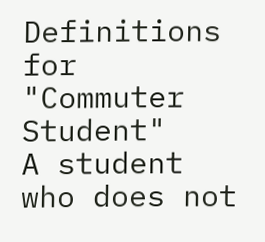Definitions for "Commuter Student"
A student who does not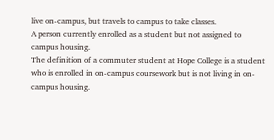live on-campus, but travels to campus to take classes.
A person currently enrolled as a student but not assigned to campus housing.
The definition of a commuter student at Hope College is a student who is enrolled in on-campus coursework but is not living in on-campus housing.